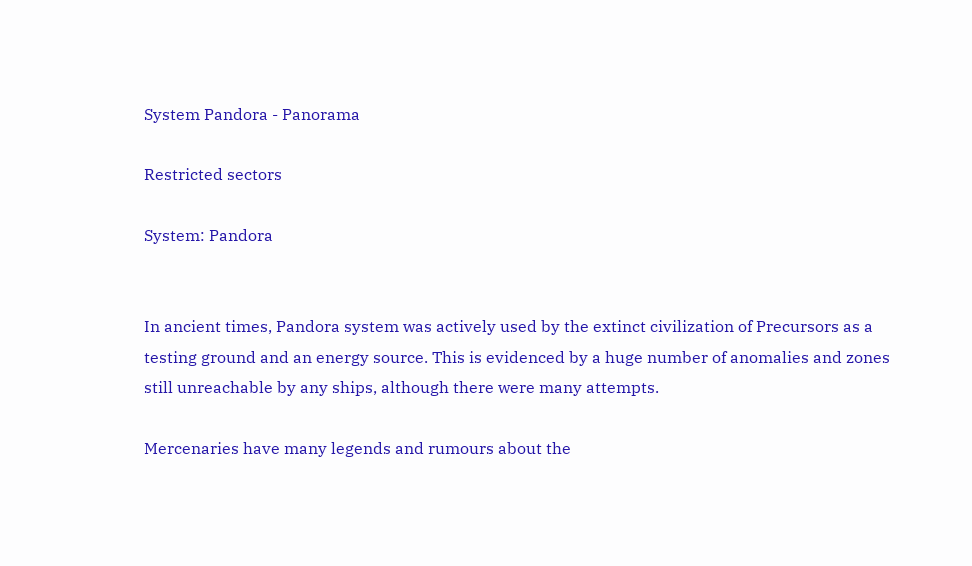System Pandora - Panorama

Restricted sectors

System: Pandora


In ancient times, Pandora system was actively used by the extinct civilization of Precursors as a testing ground and an energy source. This is evidenced by a huge number of anomalies and zones still unreachable by any ships, although there were many attempts.

Mercenaries have many legends and rumours about the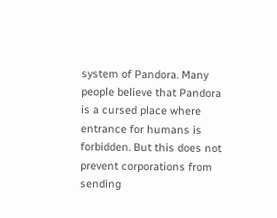system of Pandora. Many people believe that Pandora is a cursed place where entrance for humans is forbidden. But this does not prevent corporations from sending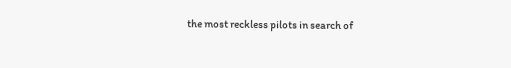the most reckless pilots in search of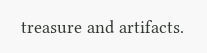treasure and artifacts.